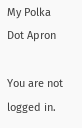My Polka Dot Apron

You are not logged in.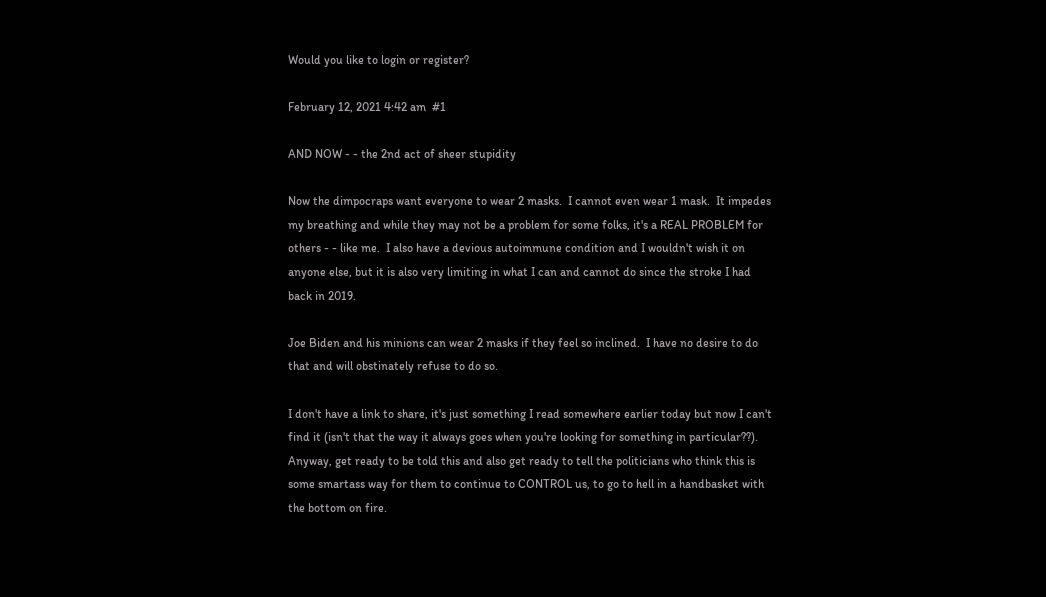Would you like to login or register?

February 12, 2021 4:42 am  #1

AND NOW - - the 2nd act of sheer stupidity

Now the dimpocraps want everyone to wear 2 masks.  I cannot even wear 1 mask.  It impedes my breathing and while they may not be a problem for some folks, it's a REAL PROBLEM for others - - like me.  I also have a devious autoimmune condition and I wouldn't wish it on anyone else, but it is also very limiting in what I can and cannot do since the stroke I had back in 2019.

Joe Biden and his minions can wear 2 masks if they feel so inclined.  I have no desire to do that and will obstinately refuse to do so.

I don't have a link to share, it's just something I read somewhere earlier today but now I can't find it (isn't that the way it always goes when you're looking for something in particular??).  Anyway, get ready to be told this and also get ready to tell the politicians who think this is some smartass way for them to continue to CONTROL us, to go to hell in a handbasket with the bottom on fire.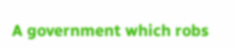A government which robs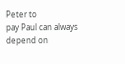Peter to
pay Paul can always depend on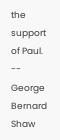the support of Paul.
-- George Bernard Shaw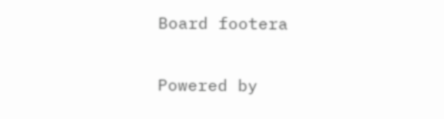Board footera


Powered by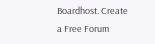Boardhost. Create a Free Forum